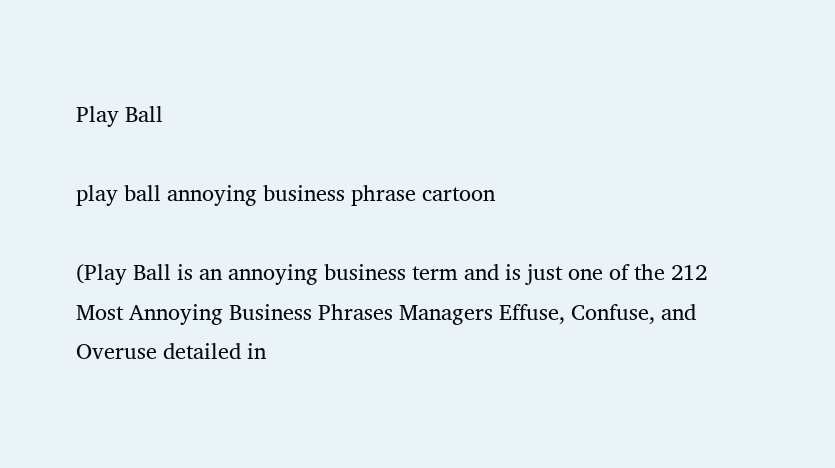Play Ball

play ball annoying business phrase cartoon

(Play Ball is an annoying business term and is just one of the 212 Most Annoying Business Phrases Managers Effuse, Confuse, and Overuse detailed in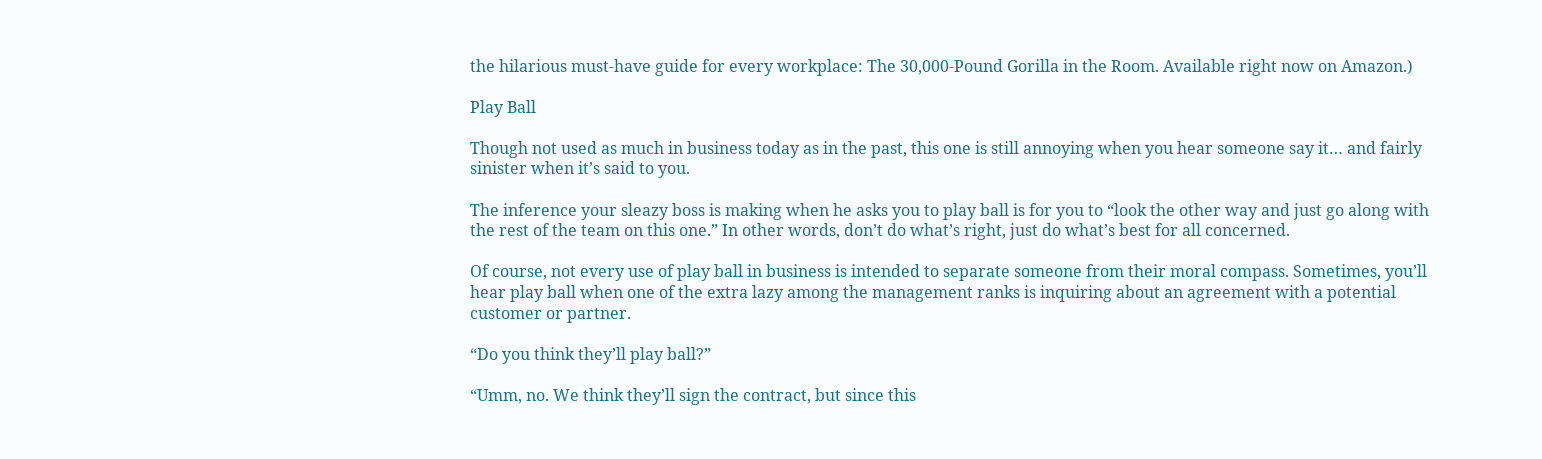the hilarious must-have guide for every workplace: The 30,000-Pound Gorilla in the Room. Available right now on Amazon.)

Play Ball

Though not used as much in business today as in the past, this one is still annoying when you hear someone say it… and fairly sinister when it’s said to you.

The inference your sleazy boss is making when he asks you to play ball is for you to “look the other way and just go along with the rest of the team on this one.” In other words, don’t do what’s right, just do what’s best for all concerned.

Of course, not every use of play ball in business is intended to separate someone from their moral compass. Sometimes, you’ll hear play ball when one of the extra lazy among the management ranks is inquiring about an agreement with a potential customer or partner.

“Do you think they’ll play ball?”

“Umm, no. We think they’ll sign the contract, but since this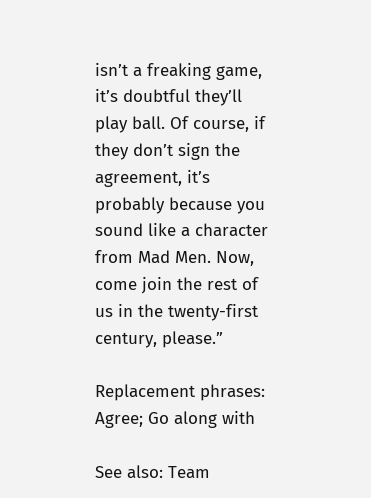isn’t a freaking game, it’s doubtful they’ll play ball. Of course, if they don’t sign the agreement, it’s probably because you sound like a character from Mad Men. Now, come join the rest of us in the twenty-first century, please.”

Replacement phrases: Agree; Go along with

See also: Team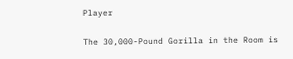Player

The 30,000-Pound Gorilla in the Room is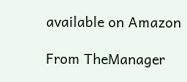available on Amazon

From TheManager